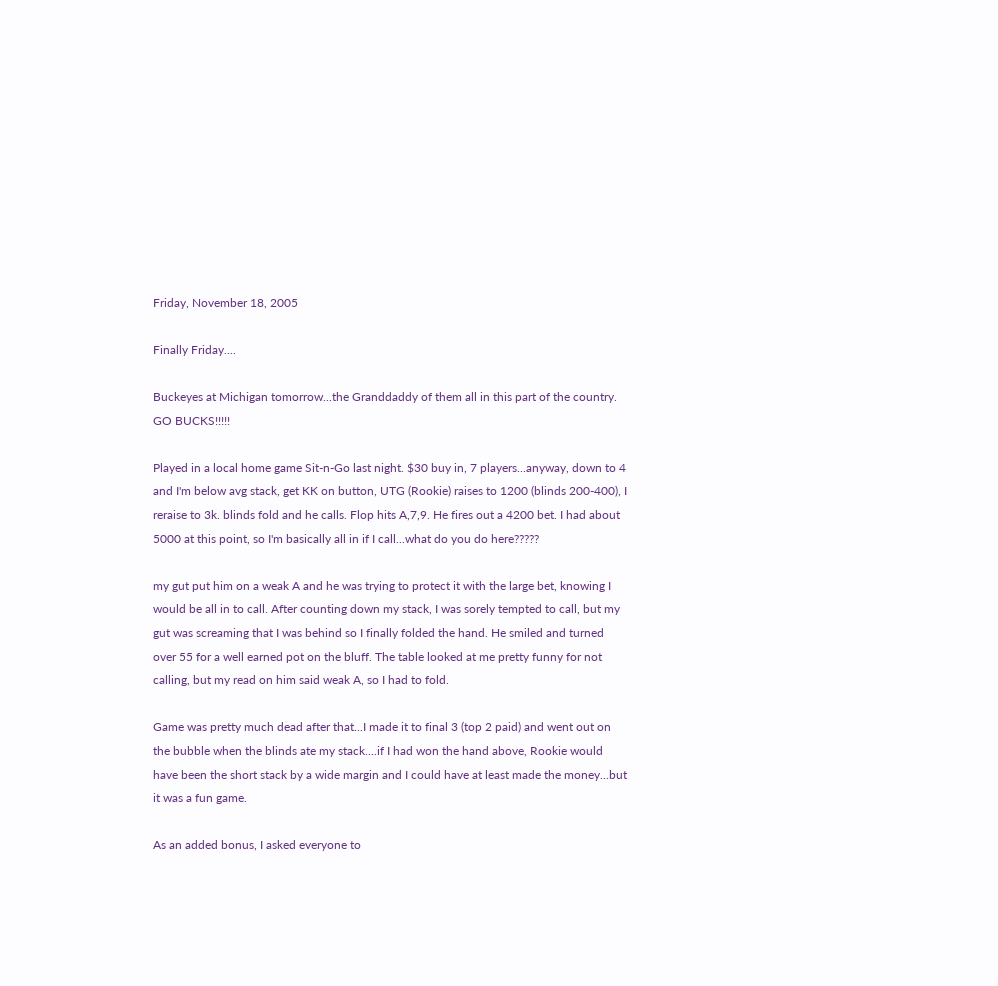Friday, November 18, 2005

Finally Friday....

Buckeyes at Michigan tomorrow...the Granddaddy of them all in this part of the country. GO BUCKS!!!!!

Played in a local home game Sit-n-Go last night. $30 buy in, 7 players...anyway, down to 4 and I'm below avg stack, get KK on button, UTG (Rookie) raises to 1200 (blinds 200-400), I reraise to 3k. blinds fold and he calls. Flop hits A,7,9. He fires out a 4200 bet. I had about 5000 at this point, so I'm basically all in if I call...what do you do here?????

my gut put him on a weak A and he was trying to protect it with the large bet, knowing I would be all in to call. After counting down my stack, I was sorely tempted to call, but my gut was screaming that I was behind so I finally folded the hand. He smiled and turned over 55 for a well earned pot on the bluff. The table looked at me pretty funny for not calling, but my read on him said weak A, so I had to fold.

Game was pretty much dead after that...I made it to final 3 (top 2 paid) and went out on the bubble when the blinds ate my stack....if I had won the hand above, Rookie would have been the short stack by a wide margin and I could have at least made the money...but it was a fun game.

As an added bonus, I asked everyone to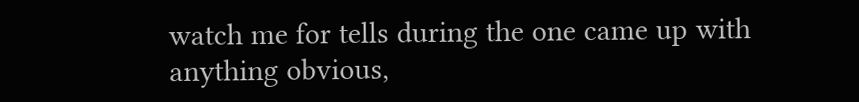watch me for tells during the one came up with anything obvious,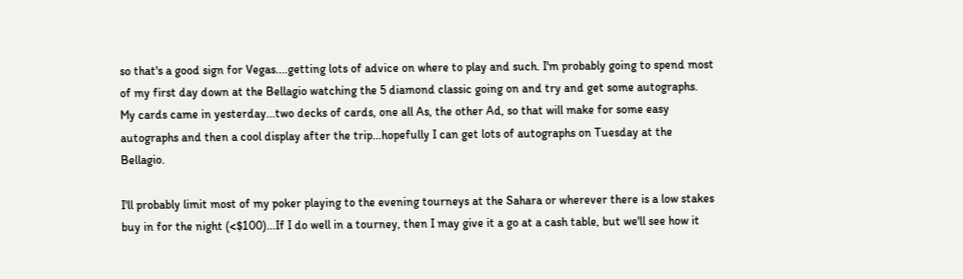so that's a good sign for Vegas....getting lots of advice on where to play and such. I'm probably going to spend most of my first day down at the Bellagio watching the 5 diamond classic going on and try and get some autographs. My cards came in yesterday...two decks of cards, one all As, the other Ad, so that will make for some easy autographs and then a cool display after the trip...hopefully I can get lots of autographs on Tuesday at the Bellagio.

I'll probably limit most of my poker playing to the evening tourneys at the Sahara or wherever there is a low stakes buy in for the night (<$100)...If I do well in a tourney, then I may give it a go at a cash table, but we'll see how it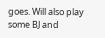goes. Will also play some BJ and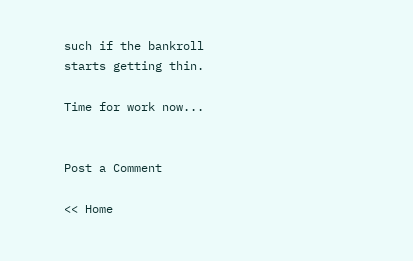such if the bankroll starts getting thin.

Time for work now...


Post a Comment

<< Home